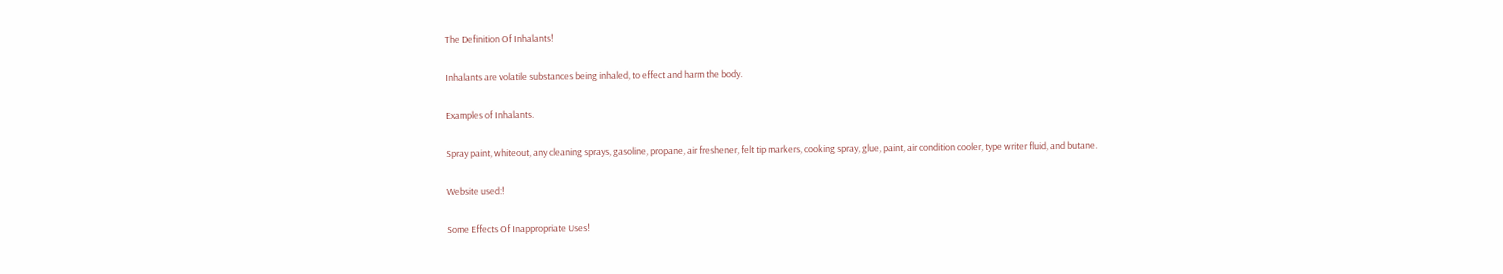The Definition Of Inhalants!

Inhalants are volatile substances being inhaled, to effect and harm the body.

Examples of Inhalants.

Spray paint, whiteout, any cleaning sprays, gasoline, propane, air freshener, felt tip markers, cooking spray, glue, paint, air condition cooler, type writer fluid, and butane.

Website used:!

Some Effects Of Inappropriate Uses!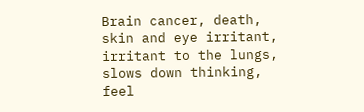Brain cancer, death, skin and eye irritant, irritant to the lungs, slows down thinking, feel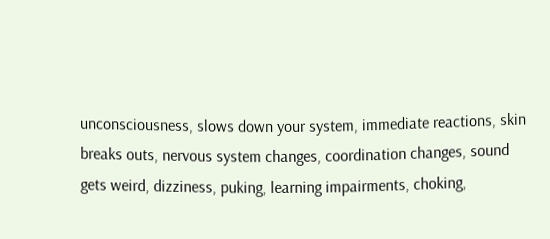unconsciousness, slows down your system, immediate reactions, skin breaks outs, nervous system changes, coordination changes, sound gets weird, dizziness, puking, learning impairments, choking,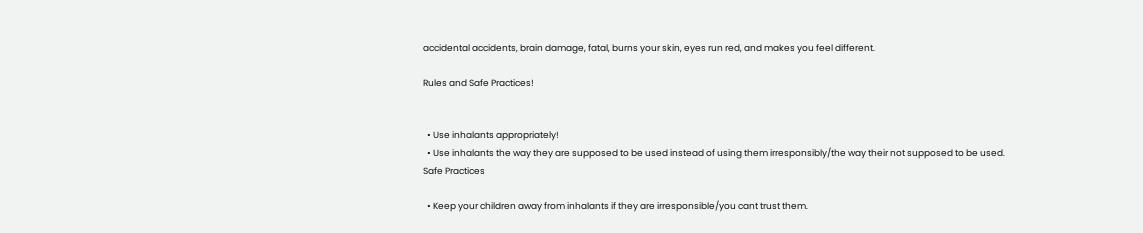accidental accidents, brain damage, fatal, burns your skin, eyes run red, and makes you feel different.

Rules and Safe Practices!


  • Use inhalants appropriately!
  • Use inhalants the way they are supposed to be used instead of using them irresponsibly/the way their not supposed to be used.
Safe Practices

  • Keep your children away from inhalants if they are irresponsible/you cant trust them.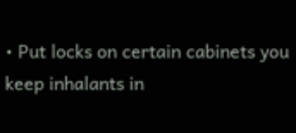• Put locks on certain cabinets you keep inhalants in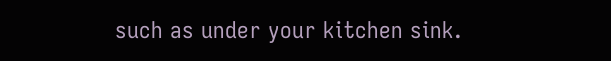such as under your kitchen sink.